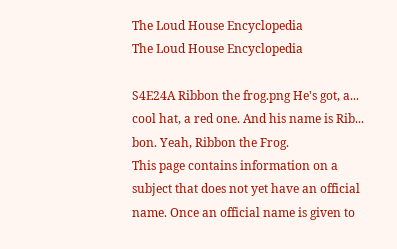The Loud House Encyclopedia
The Loud House Encyclopedia

S4E24A Ribbon the frog.png He's got, a... cool hat, a red one. And his name is Rib... bon. Yeah, Ribbon the Frog.
This page contains information on a subject that does not yet have an official name. Once an official name is given to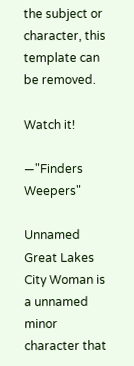the subject or character, this template can be removed.

Watch it!

—"Finders Weepers"

Unnamed Great Lakes City Woman is a unnamed minor character that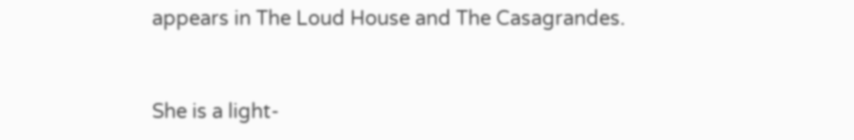appears in The Loud House and The Casagrandes.


She is a light-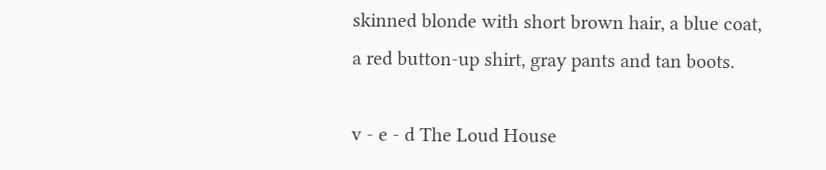skinned blonde with short brown hair, a blue coat, a red button-up shirt, gray pants and tan boots.

v - e - d The Loud House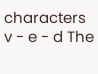characters
v - e - d The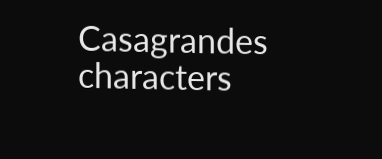Casagrandes characters